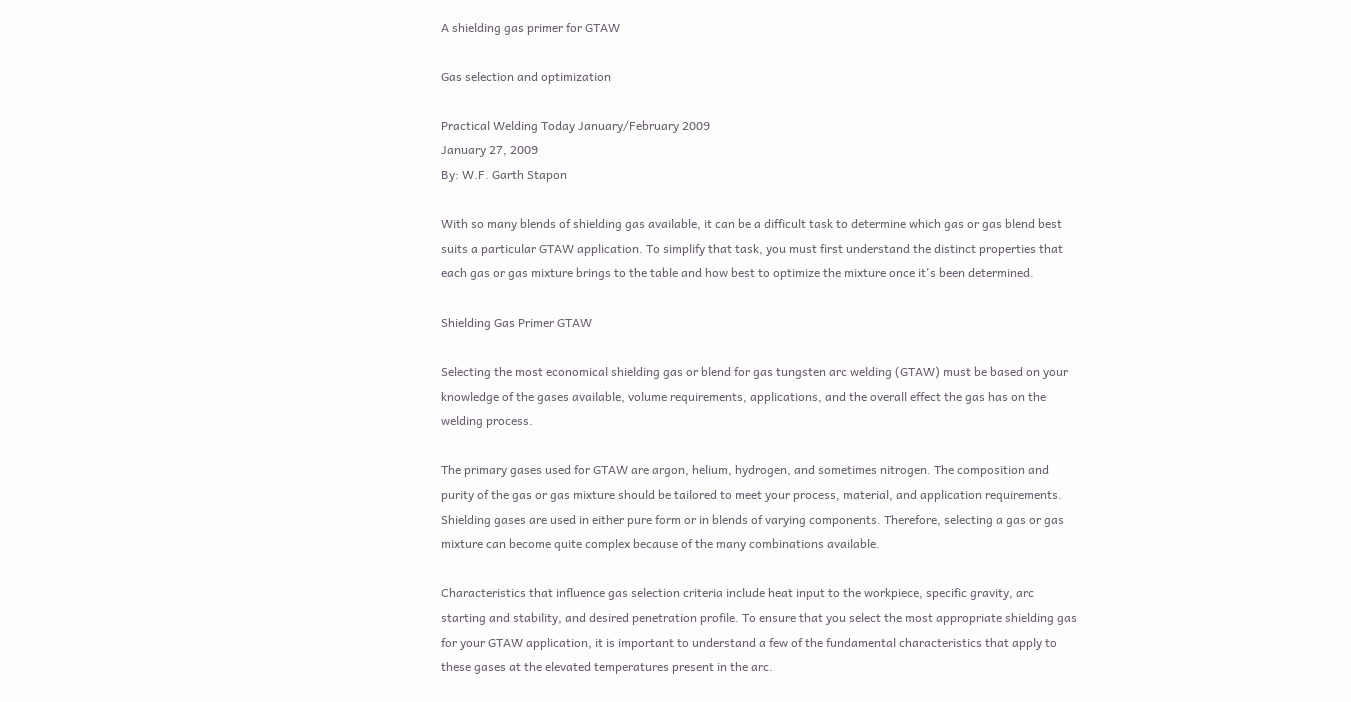A shielding gas primer for GTAW

Gas selection and optimization

Practical Welding Today January/February 2009
January 27, 2009
By: W.F. Garth Stapon

With so many blends of shielding gas available, it can be a difficult task to determine which gas or gas blend best suits a particular GTAW application. To simplify that task, you must first understand the distinct properties that each gas or gas mixture brings to the table and how best to optimize the mixture once it's been determined.

Shielding Gas Primer GTAW

Selecting the most economical shielding gas or blend for gas tungsten arc welding (GTAW) must be based on your knowledge of the gases available, volume requirements, applications, and the overall effect the gas has on the welding process.

The primary gases used for GTAW are argon, helium, hydrogen, and sometimes nitrogen. The composition and purity of the gas or gas mixture should be tailored to meet your process, material, and application requirements. Shielding gases are used in either pure form or in blends of varying components. Therefore, selecting a gas or gas mixture can become quite complex because of the many combinations available.

Characteristics that influence gas selection criteria include heat input to the workpiece, specific gravity, arc starting and stability, and desired penetration profile. To ensure that you select the most appropriate shielding gas for your GTAW application, it is important to understand a few of the fundamental characteristics that apply to these gases at the elevated temperatures present in the arc.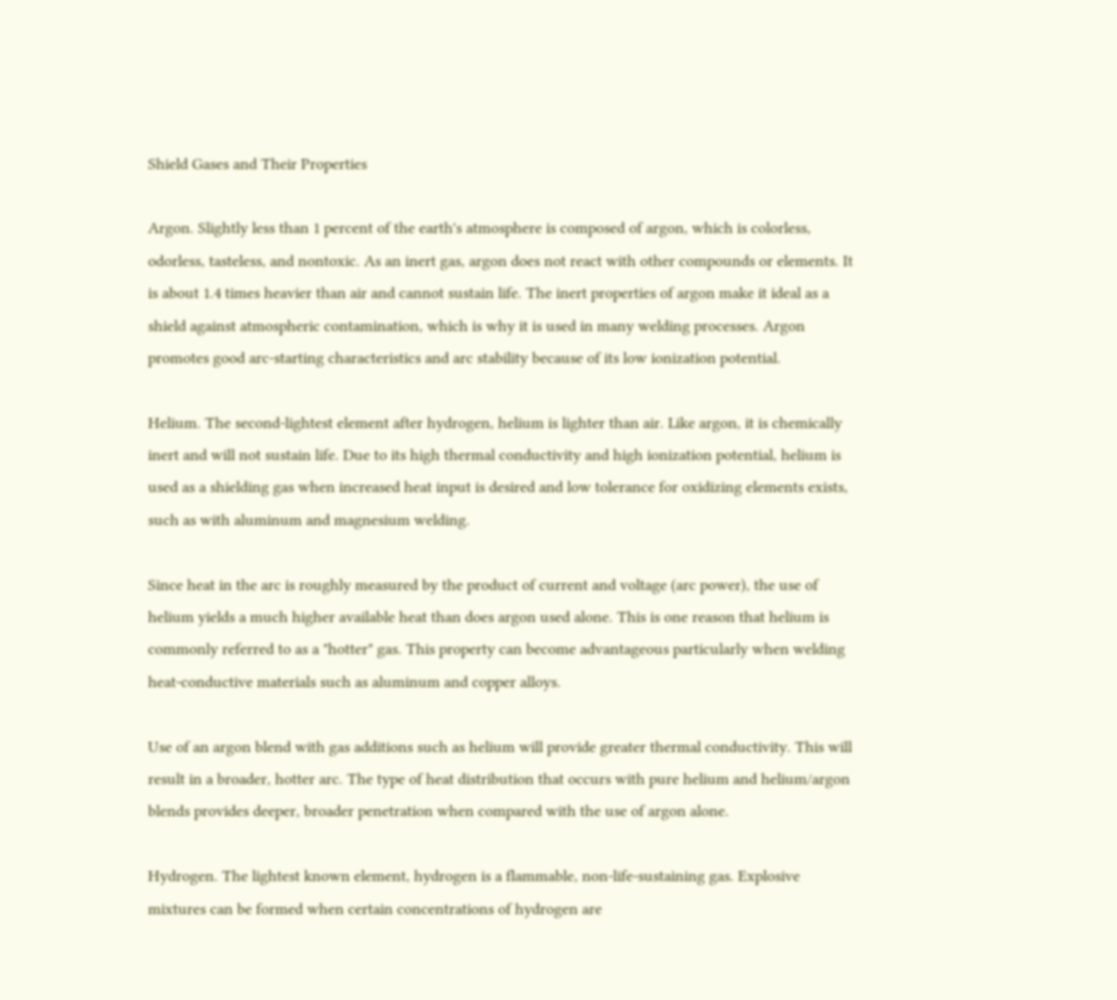Shield Gases and Their Properties

Argon. Slightly less than 1 percent of the earth's atmosphere is composed of argon, which is colorless, odorless, tasteless, and nontoxic. As an inert gas, argon does not react with other compounds or elements. It is about 1.4 times heavier than air and cannot sustain life. The inert properties of argon make it ideal as a shield against atmospheric contamination, which is why it is used in many welding processes. Argon promotes good arc-starting characteristics and arc stability because of its low ionization potential.

Helium. The second-lightest element after hydrogen, helium is lighter than air. Like argon, it is chemically inert and will not sustain life. Due to its high thermal conductivity and high ionization potential, helium is used as a shielding gas when increased heat input is desired and low tolerance for oxidizing elements exists, such as with aluminum and magnesium welding.

Since heat in the arc is roughly measured by the product of current and voltage (arc power), the use of helium yields a much higher available heat than does argon used alone. This is one reason that helium is commonly referred to as a "hotter" gas. This property can become advantageous particularly when welding heat-conductive materials such as aluminum and copper alloys.

Use of an argon blend with gas additions such as helium will provide greater thermal conductivity. This will result in a broader, hotter arc. The type of heat distribution that occurs with pure helium and helium/argon blends provides deeper, broader penetration when compared with the use of argon alone.

Hydrogen. The lightest known element, hydrogen is a flammable, non-life-sustaining gas. Explosive mixtures can be formed when certain concentrations of hydrogen are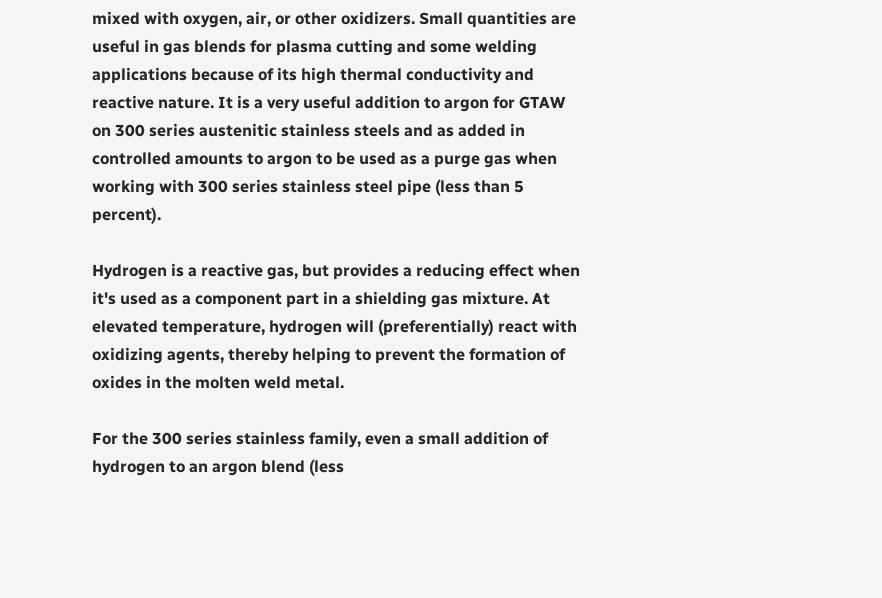mixed with oxygen, air, or other oxidizers. Small quantities are useful in gas blends for plasma cutting and some welding applications because of its high thermal conductivity and reactive nature. It is a very useful addition to argon for GTAW on 300 series austenitic stainless steels and as added in controlled amounts to argon to be used as a purge gas when working with 300 series stainless steel pipe (less than 5 percent).

Hydrogen is a reactive gas, but provides a reducing effect when it's used as a component part in a shielding gas mixture. At elevated temperature, hydrogen will (preferentially) react with oxidizing agents, thereby helping to prevent the formation of oxides in the molten weld metal.

For the 300 series stainless family, even a small addition of hydrogen to an argon blend (less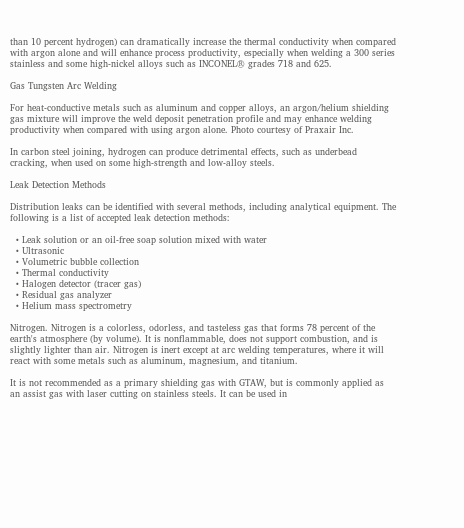than 10 percent hydrogen) can dramatically increase the thermal conductivity when compared with argon alone and will enhance process productivity, especially when welding a 300 series stainless and some high-nickel alloys such as INCONEL® grades 718 and 625.

Gas Tungsten Arc Welding

For heat-conductive metals such as aluminum and copper alloys, an argon/helium shielding gas mixture will improve the weld deposit penetration profile and may enhance welding productivity when compared with using argon alone. Photo courtesy of Praxair Inc.

In carbon steel joining, hydrogen can produce detrimental effects, such as underbead cracking, when used on some high-strength and low-alloy steels.

Leak Detection Methods

Distribution leaks can be identified with several methods, including analytical equipment. The following is a list of accepted leak detection methods:

  • Leak solution or an oil-free soap solution mixed with water
  • Ultrasonic
  • Volumetric bubble collection
  • Thermal conductivity
  • Halogen detector (tracer gas)
  • Residual gas analyzer
  • Helium mass spectrometry

Nitrogen. Nitrogen is a colorless, odorless, and tasteless gas that forms 78 percent of the earth's atmosphere (by volume). It is nonflammable, does not support combustion, and is slightly lighter than air. Nitrogen is inert except at arc welding temperatures, where it will react with some metals such as aluminum, magnesium, and titanium.

It is not recommended as a primary shielding gas with GTAW, but is commonly applied as an assist gas with laser cutting on stainless steels. It can be used in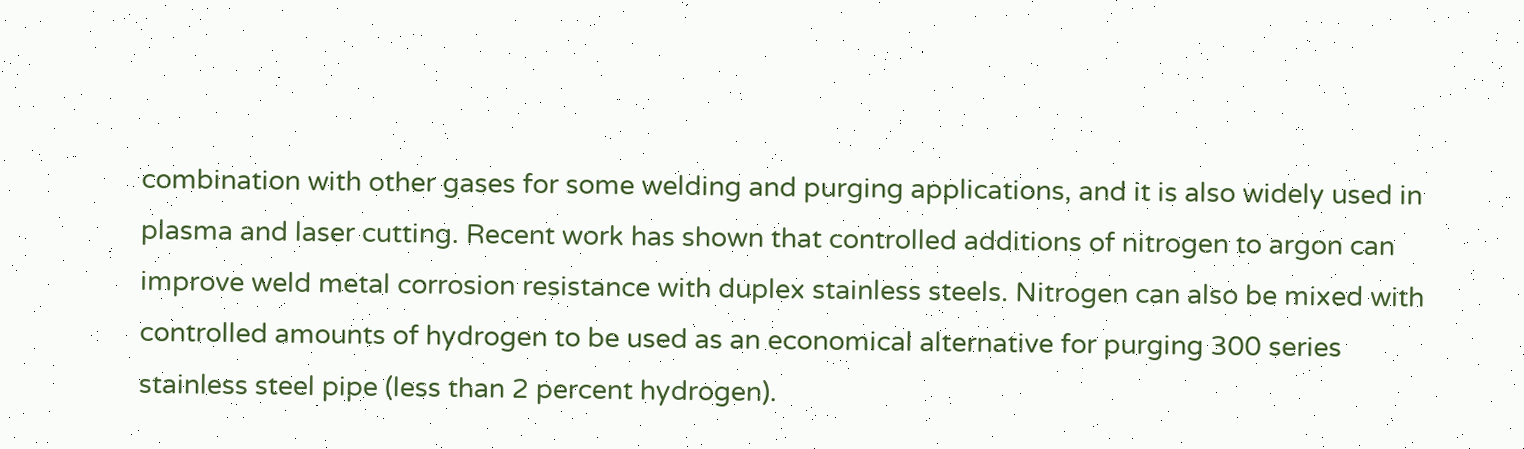combination with other gases for some welding and purging applications, and it is also widely used in plasma and laser cutting. Recent work has shown that controlled additions of nitrogen to argon can improve weld metal corrosion resistance with duplex stainless steels. Nitrogen can also be mixed with controlled amounts of hydrogen to be used as an economical alternative for purging 300 series stainless steel pipe (less than 2 percent hydrogen).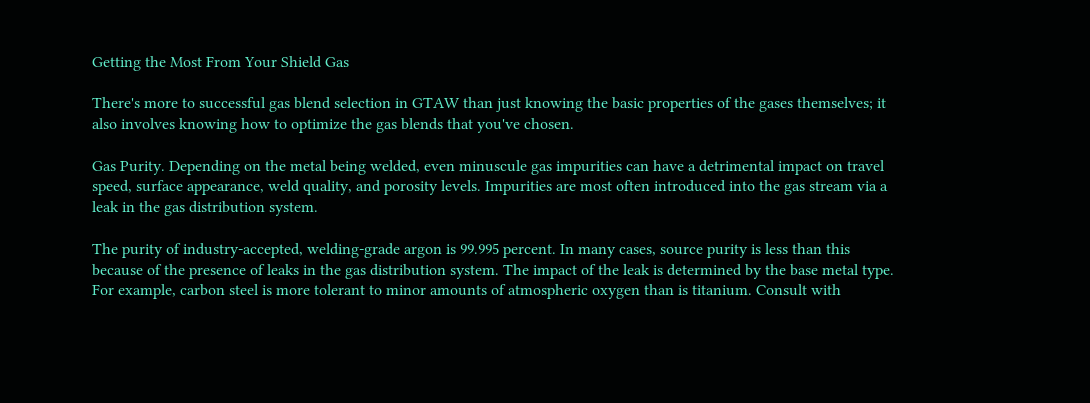Getting the Most From Your Shield Gas

There's more to successful gas blend selection in GTAW than just knowing the basic properties of the gases themselves; it also involves knowing how to optimize the gas blends that you've chosen.

Gas Purity. Depending on the metal being welded, even minuscule gas impurities can have a detrimental impact on travel speed, surface appearance, weld quality, and porosity levels. Impurities are most often introduced into the gas stream via a leak in the gas distribution system.

The purity of industry-accepted, welding-grade argon is 99.995 percent. In many cases, source purity is less than this because of the presence of leaks in the gas distribution system. The impact of the leak is determined by the base metal type. For example, carbon steel is more tolerant to minor amounts of atmospheric oxygen than is titanium. Consult with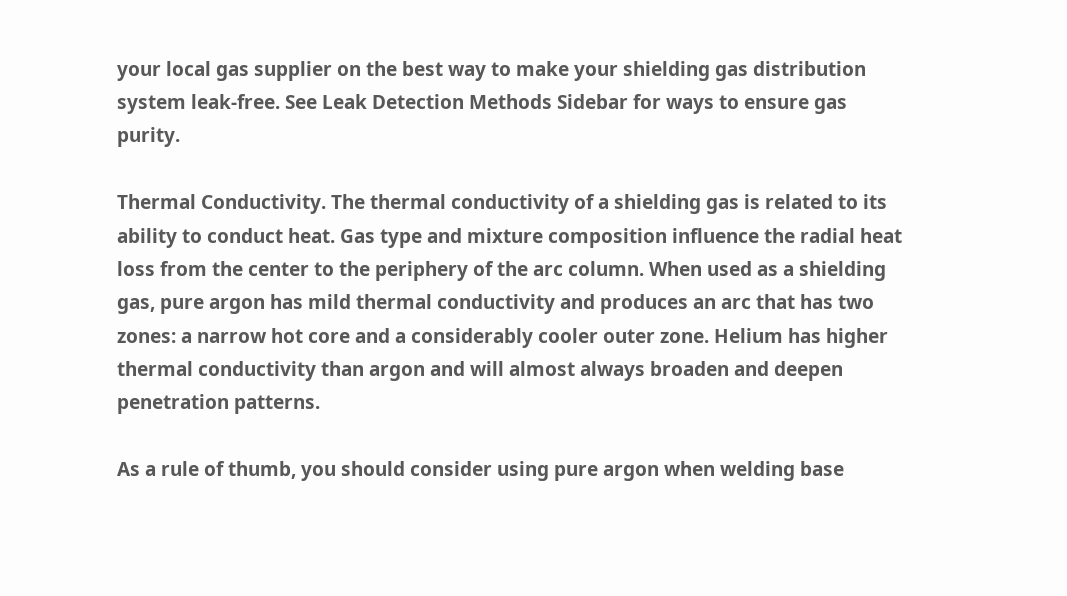your local gas supplier on the best way to make your shielding gas distribution system leak-free. See Leak Detection Methods Sidebar for ways to ensure gas purity.

Thermal Conductivity. The thermal conductivity of a shielding gas is related to its ability to conduct heat. Gas type and mixture composition influence the radial heat loss from the center to the periphery of the arc column. When used as a shielding gas, pure argon has mild thermal conductivity and produces an arc that has two zones: a narrow hot core and a considerably cooler outer zone. Helium has higher thermal conductivity than argon and will almost always broaden and deepen penetration patterns.

As a rule of thumb, you should consider using pure argon when welding base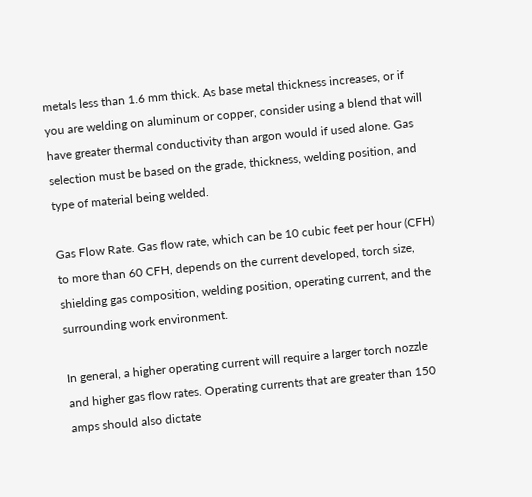metals less than 1.6 mm thick. As base metal thickness increases, or if you are welding on aluminum or copper, consider using a blend that will have greater thermal conductivity than argon would if used alone. Gas selection must be based on the grade, thickness, welding position, and type of material being welded.

Gas Flow Rate. Gas flow rate, which can be 10 cubic feet per hour (CFH) to more than 60 CFH, depends on the current developed, torch size, shielding gas composition, welding position, operating current, and the surrounding work environment.

In general, a higher operating current will require a larger torch nozzle and higher gas flow rates. Operating currents that are greater than 150 amps should also dictate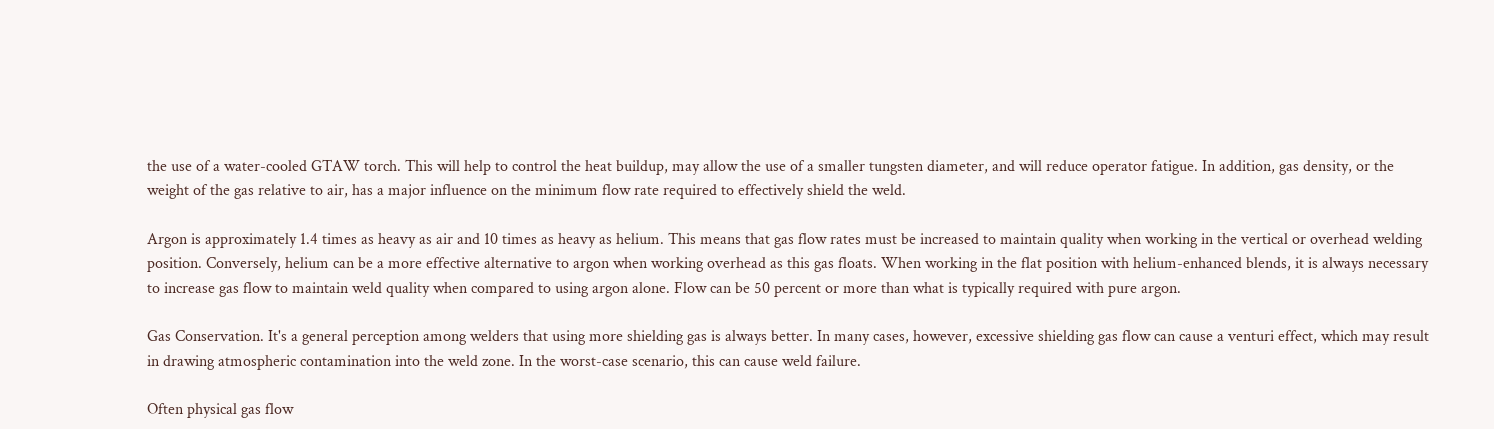the use of a water-cooled GTAW torch. This will help to control the heat buildup, may allow the use of a smaller tungsten diameter, and will reduce operator fatigue. In addition, gas density, or the weight of the gas relative to air, has a major influence on the minimum flow rate required to effectively shield the weld.

Argon is approximately 1.4 times as heavy as air and 10 times as heavy as helium. This means that gas flow rates must be increased to maintain quality when working in the vertical or overhead welding position. Conversely, helium can be a more effective alternative to argon when working overhead as this gas floats. When working in the flat position with helium-enhanced blends, it is always necessary to increase gas flow to maintain weld quality when compared to using argon alone. Flow can be 50 percent or more than what is typically required with pure argon.

Gas Conservation. It's a general perception among welders that using more shielding gas is always better. In many cases, however, excessive shielding gas flow can cause a venturi effect, which may result in drawing atmospheric contamination into the weld zone. In the worst-case scenario, this can cause weld failure.

Often physical gas flow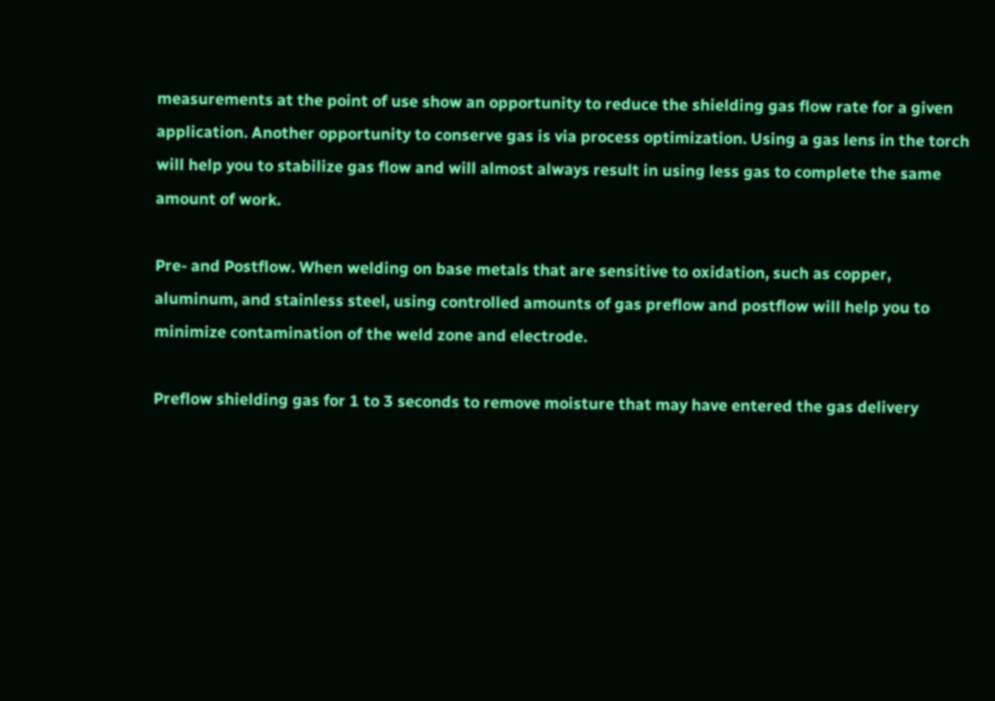measurements at the point of use show an opportunity to reduce the shielding gas flow rate for a given application. Another opportunity to conserve gas is via process optimization. Using a gas lens in the torch will help you to stabilize gas flow and will almost always result in using less gas to complete the same amount of work.

Pre- and Postflow. When welding on base metals that are sensitive to oxidation, such as copper, aluminum, and stainless steel, using controlled amounts of gas preflow and postflow will help you to minimize contamination of the weld zone and electrode.

Preflow shielding gas for 1 to 3 seconds to remove moisture that may have entered the gas delivery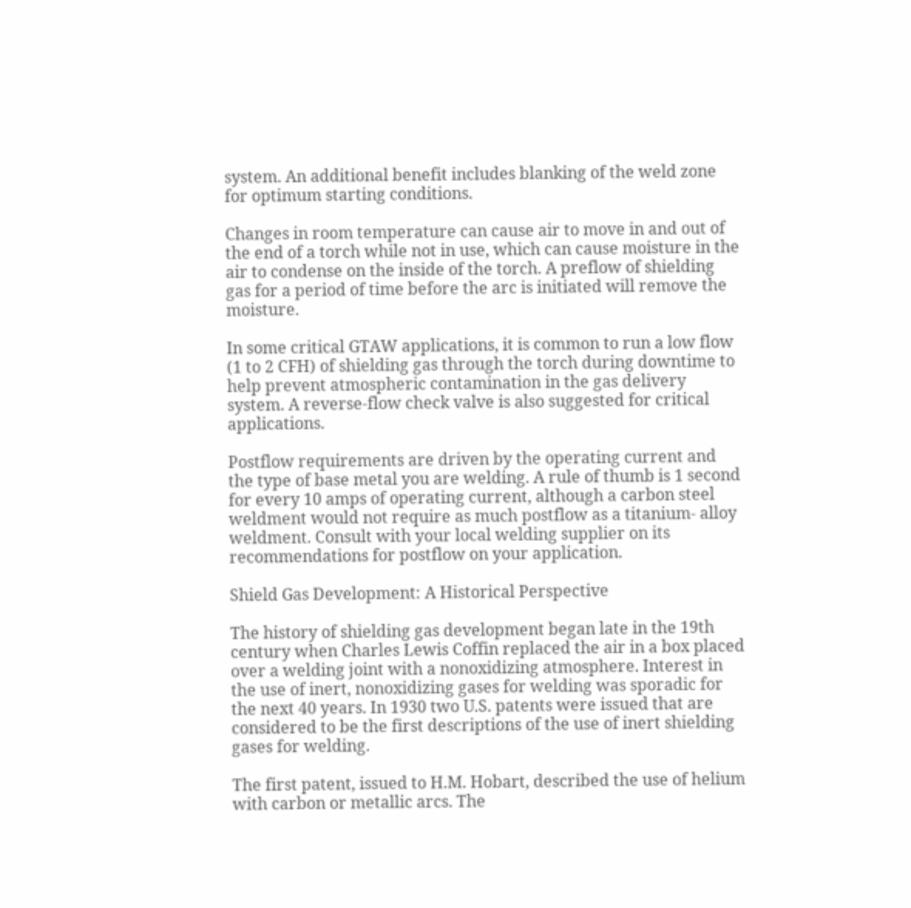system. An additional benefit includes blanking of the weld zone for optimum starting conditions.

Changes in room temperature can cause air to move in and out of the end of a torch while not in use, which can cause moisture in the air to condense on the inside of the torch. A preflow of shielding gas for a period of time before the arc is initiated will remove the moisture.

In some critical GTAW applications, it is common to run a low flow (1 to 2 CFH) of shielding gas through the torch during downtime to help prevent atmospheric contamination in the gas delivery system. A reverse-flow check valve is also suggested for critical applications.

Postflow requirements are driven by the operating current and the type of base metal you are welding. A rule of thumb is 1 second for every 10 amps of operating current, although a carbon steel weldment would not require as much postflow as a titanium- alloy weldment. Consult with your local welding supplier on its recommendations for postflow on your application.

Shield Gas Development: A Historical Perspective

The history of shielding gas development began late in the 19th century when Charles Lewis Coffin replaced the air in a box placed over a welding joint with a nonoxidizing atmosphere. Interest in the use of inert, nonoxidizing gases for welding was sporadic for the next 40 years. In 1930 two U.S. patents were issued that are considered to be the first descriptions of the use of inert shielding gases for welding.

The first patent, issued to H.M. Hobart, described the use of helium with carbon or metallic arcs. The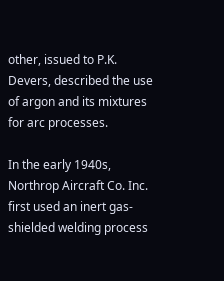other, issued to P.K. Devers, described the use of argon and its mixtures for arc processes.

In the early 1940s, Northrop Aircraft Co. Inc. first used an inert gas-shielded welding process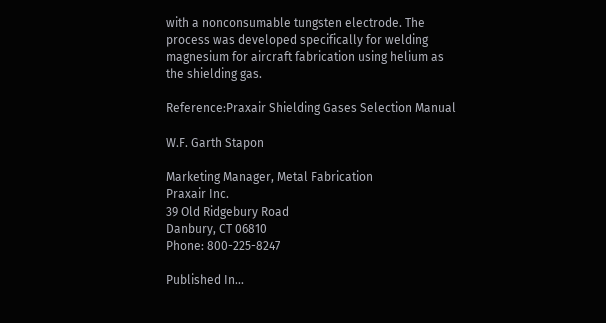with a nonconsumable tungsten electrode. The process was developed specifically for welding magnesium for aircraft fabrication using helium as the shielding gas.

Reference:Praxair Shielding Gases Selection Manual

W.F. Garth Stapon

Marketing Manager, Metal Fabrication
Praxair Inc.
39 Old Ridgebury Road
Danbury, CT 06810
Phone: 800-225-8247

Published In...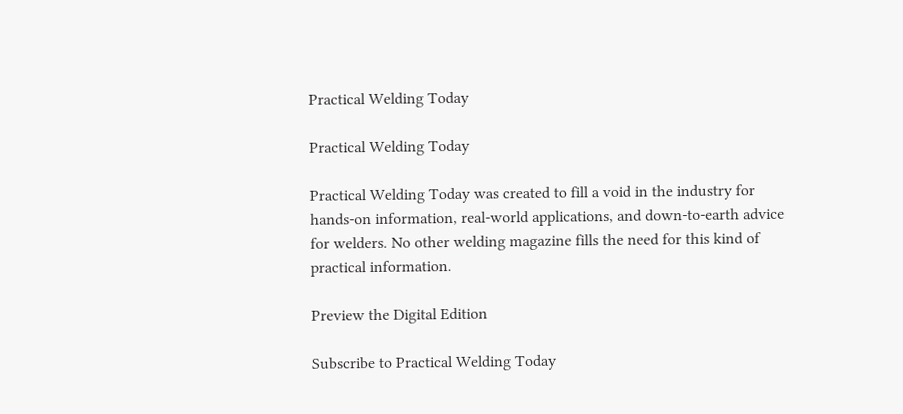Practical Welding Today

Practical Welding Today

Practical Welding Today was created to fill a void in the industry for hands-on information, real-world applications, and down-to-earth advice for welders. No other welding magazine fills the need for this kind of practical information.

Preview the Digital Edition

Subscribe to Practical Welding Today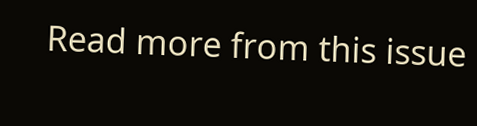Read more from this issue